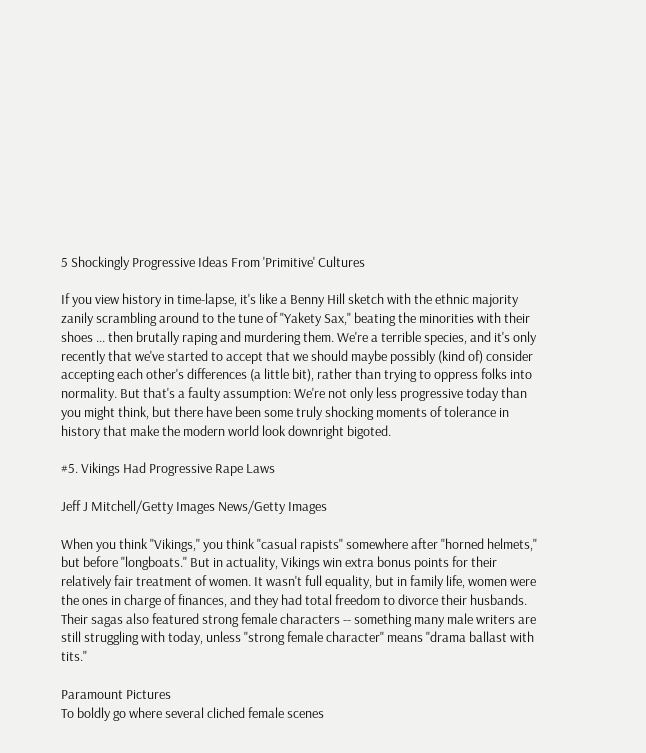5 Shockingly Progressive Ideas From 'Primitive' Cultures

If you view history in time-lapse, it's like a Benny Hill sketch with the ethnic majority zanily scrambling around to the tune of "Yakety Sax," beating the minorities with their shoes ... then brutally raping and murdering them. We're a terrible species, and it's only recently that we've started to accept that we should maybe possibly (kind of) consider accepting each other's differences (a little bit), rather than trying to oppress folks into normality. But that's a faulty assumption: We're not only less progressive today than you might think, but there have been some truly shocking moments of tolerance in history that make the modern world look downright bigoted.

#5. Vikings Had Progressive Rape Laws

Jeff J Mitchell/Getty Images News/Getty Images

When you think "Vikings," you think "casual rapists" somewhere after "horned helmets," but before "longboats." But in actuality, Vikings win extra bonus points for their relatively fair treatment of women. It wasn't full equality, but in family life, women were the ones in charge of finances, and they had total freedom to divorce their husbands. Their sagas also featured strong female characters -- something many male writers are still struggling with today, unless "strong female character" means "drama ballast with tits."

Paramount Pictures
To boldly go where several cliched female scenes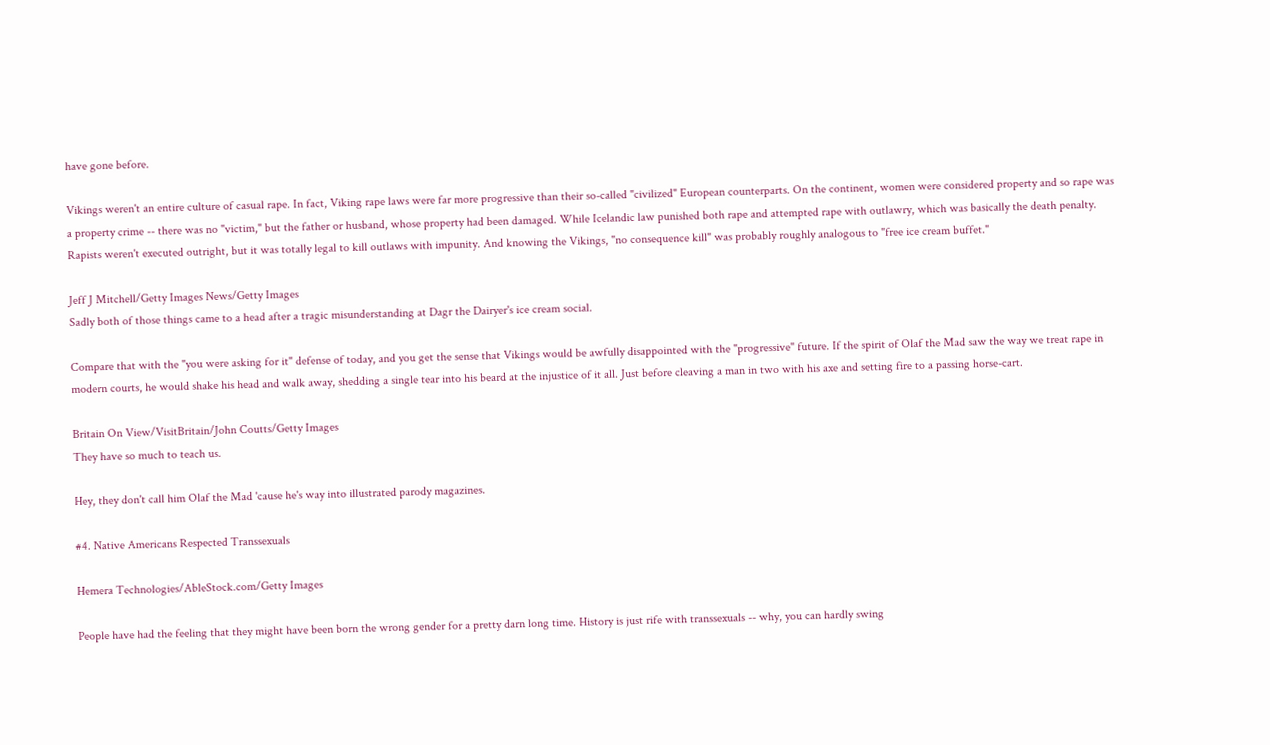have gone before.

Vikings weren't an entire culture of casual rape. In fact, Viking rape laws were far more progressive than their so-called "civilized" European counterparts. On the continent, women were considered property and so rape was a property crime -- there was no "victim," but the father or husband, whose property had been damaged. While Icelandic law punished both rape and attempted rape with outlawry, which was basically the death penalty. Rapists weren't executed outright, but it was totally legal to kill outlaws with impunity. And knowing the Vikings, "no consequence kill" was probably roughly analogous to "free ice cream buffet."

Jeff J Mitchell/Getty Images News/Getty Images
Sadly both of those things came to a head after a tragic misunderstanding at Dagr the Dairyer's ice cream social.

Compare that with the "you were asking for it" defense of today, and you get the sense that Vikings would be awfully disappointed with the "progressive" future. If the spirit of Olaf the Mad saw the way we treat rape in modern courts, he would shake his head and walk away, shedding a single tear into his beard at the injustice of it all. Just before cleaving a man in two with his axe and setting fire to a passing horse-cart.

Britain On View/VisitBritain/John Coutts/Getty Images
They have so much to teach us.

Hey, they don't call him Olaf the Mad 'cause he's way into illustrated parody magazines.

#4. Native Americans Respected Transsexuals

Hemera Technologies/AbleStock.com/Getty Images

People have had the feeling that they might have been born the wrong gender for a pretty darn long time. History is just rife with transsexuals -- why, you can hardly swing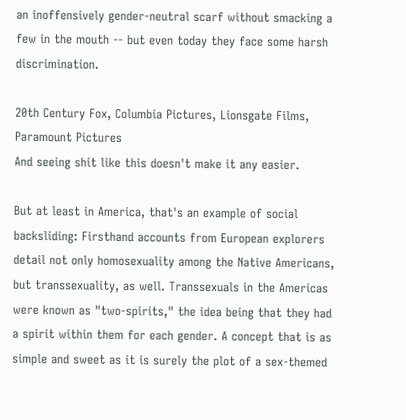an inoffensively gender-neutral scarf without smacking a few in the mouth -- but even today they face some harsh discrimination.

20th Century Fox, Columbia Pictures, Lionsgate Films, Paramount Pictures
And seeing shit like this doesn't make it any easier.

But at least in America, that's an example of social backsliding: Firsthand accounts from European explorers detail not only homosexuality among the Native Americans, but transsexuality, as well. Transsexuals in the Americas were known as "two-spirits," the idea being that they had a spirit within them for each gender. A concept that is as simple and sweet as it is surely the plot of a sex-themed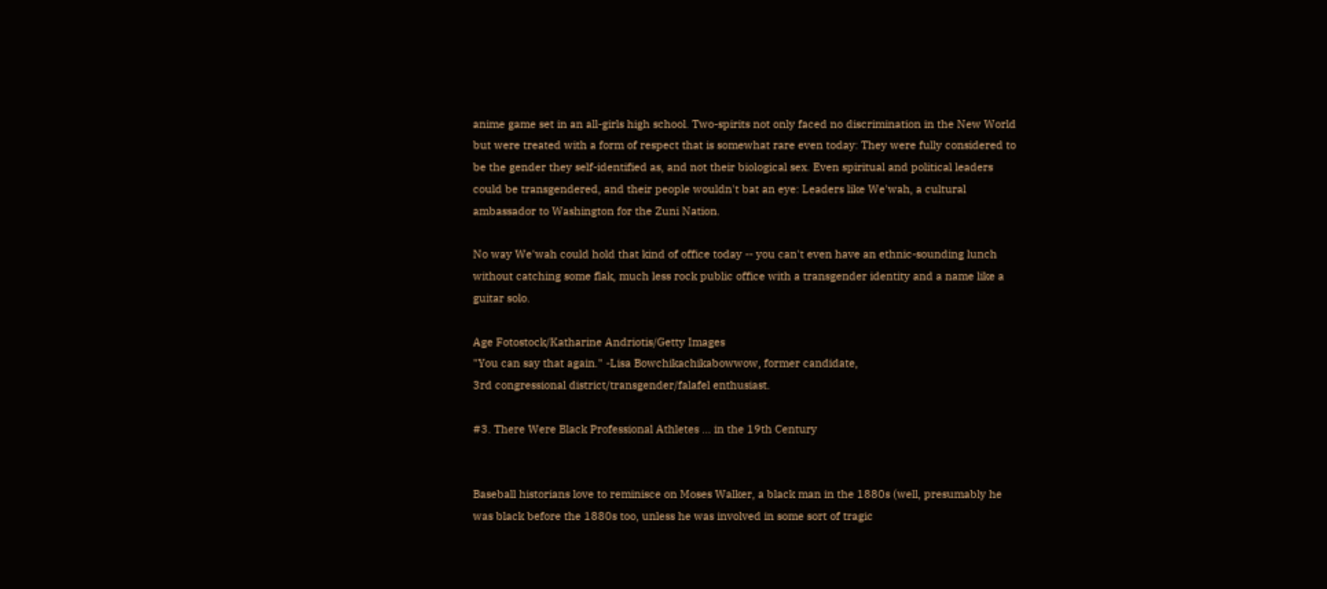anime game set in an all-girls high school. Two-spirits not only faced no discrimination in the New World but were treated with a form of respect that is somewhat rare even today: They were fully considered to be the gender they self-identified as, and not their biological sex. Even spiritual and political leaders could be transgendered, and their people wouldn't bat an eye: Leaders like We'wah, a cultural ambassador to Washington for the Zuni Nation.

No way We'wah could hold that kind of office today -- you can't even have an ethnic-sounding lunch without catching some flak, much less rock public office with a transgender identity and a name like a guitar solo.

Age Fotostock/Katharine Andriotis/Getty Images
"You can say that again." -Lisa Bowchikachikabowwow, former candidate,
3rd congressional district/transgender/falafel enthusiast.

#3. There Were Black Professional Athletes ... in the 19th Century


Baseball historians love to reminisce on Moses Walker, a black man in the 1880s (well, presumably he was black before the 1880s too, unless he was involved in some sort of tragic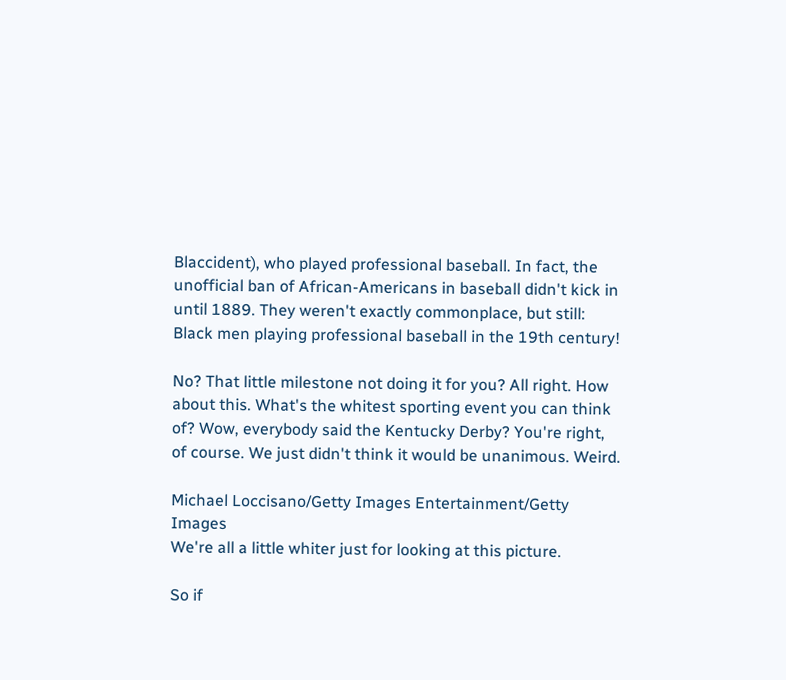Blaccident), who played professional baseball. In fact, the unofficial ban of African-Americans in baseball didn't kick in until 1889. They weren't exactly commonplace, but still: Black men playing professional baseball in the 19th century!

No? That little milestone not doing it for you? All right. How about this. What's the whitest sporting event you can think of? Wow, everybody said the Kentucky Derby? You're right, of course. We just didn't think it would be unanimous. Weird.

Michael Loccisano/Getty Images Entertainment/Getty Images
We're all a little whiter just for looking at this picture.

So if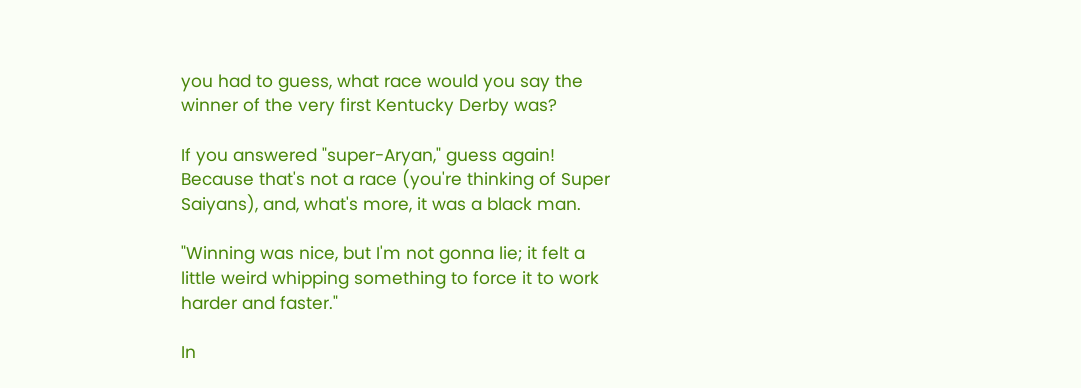you had to guess, what race would you say the winner of the very first Kentucky Derby was?

If you answered "super-Aryan," guess again! Because that's not a race (you're thinking of Super Saiyans), and, what's more, it was a black man.

"Winning was nice, but I'm not gonna lie; it felt a little weird whipping something to force it to work harder and faster."

In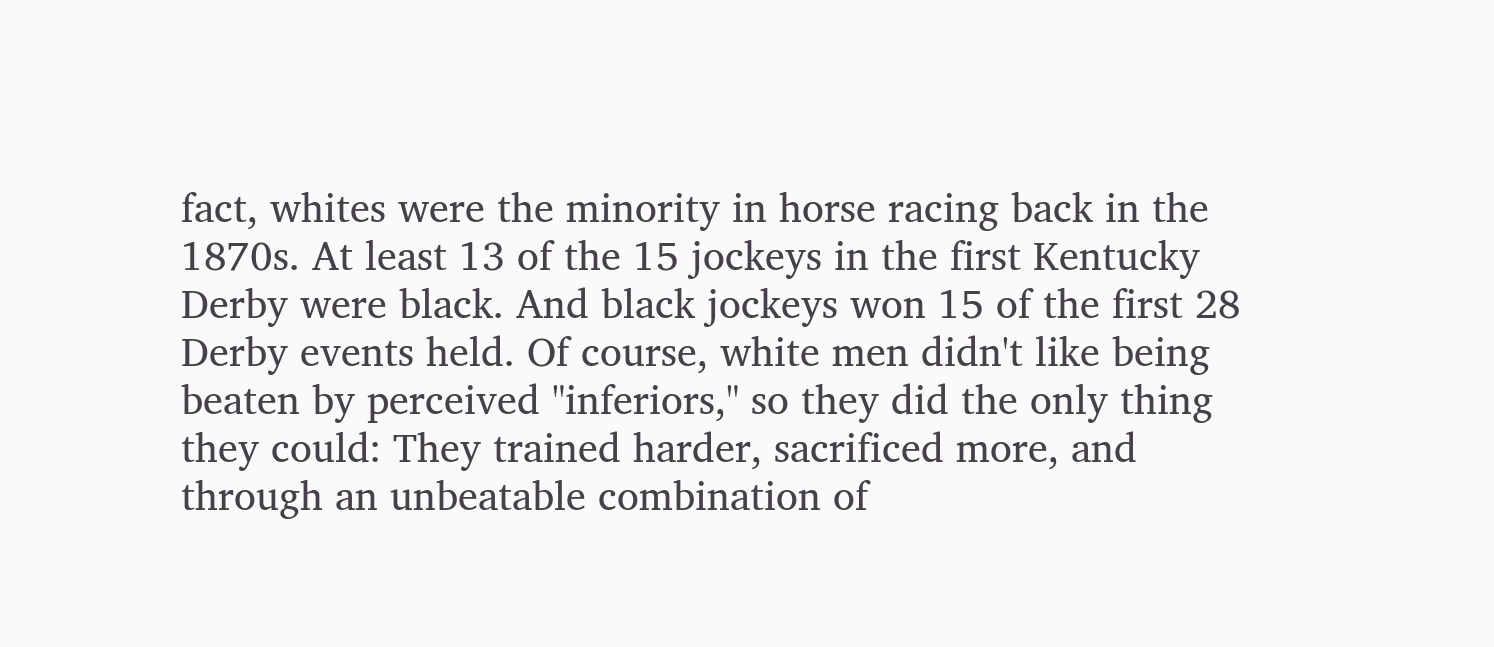fact, whites were the minority in horse racing back in the 1870s. At least 13 of the 15 jockeys in the first Kentucky Derby were black. And black jockeys won 15 of the first 28 Derby events held. Of course, white men didn't like being beaten by perceived "inferiors," so they did the only thing they could: They trained harder, sacrificed more, and through an unbeatable combination of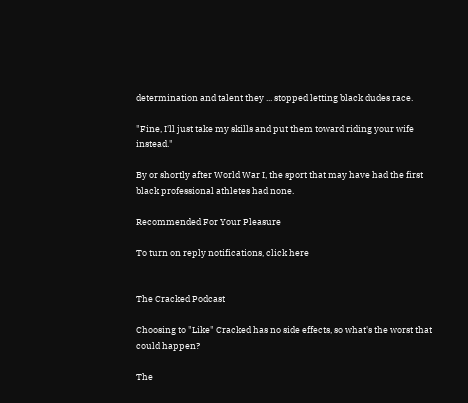determination and talent they ... stopped letting black dudes race.

"Fine, I'll just take my skills and put them toward riding your wife instead."

By or shortly after World War I, the sport that may have had the first black professional athletes had none.

Recommended For Your Pleasure

To turn on reply notifications, click here


The Cracked Podcast

Choosing to "Like" Cracked has no side effects, so what's the worst that could happen?

The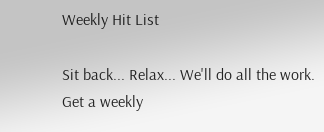Weekly Hit List

Sit back... Relax... We'll do all the work.
Get a weekly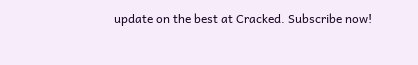update on the best at Cracked. Subscribe now!